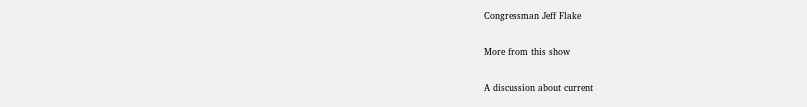Congressman Jeff Flake

More from this show

A discussion about current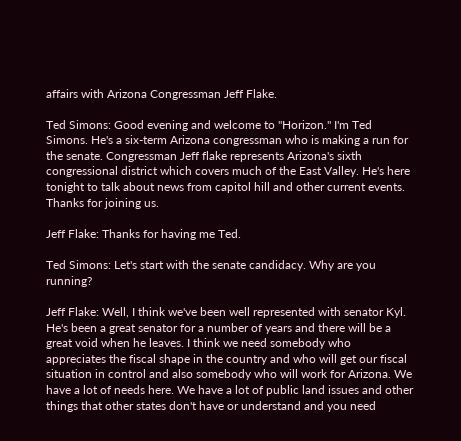affairs with Arizona Congressman Jeff Flake.

Ted Simons: Good evening and welcome to "Horizon." I'm Ted Simons. He's a six-term Arizona congressman who is making a run for the senate. Congressman Jeff flake represents Arizona's sixth congressional district which covers much of the East Valley. He's here tonight to talk about news from capitol hill and other current events. Thanks for joining us.

Jeff Flake: Thanks for having me Ted.

Ted Simons: Let's start with the senate candidacy. Why are you running?

Jeff Flake: Well, I think we've been well represented with senator Kyl. He's been a great senator for a number of years and there will be a great void when he leaves. I think we need somebody who appreciates the fiscal shape in the country and who will get our fiscal situation in control and also somebody who will work for Arizona. We have a lot of needs here. We have a lot of public land issues and other things that other states don't have or understand and you need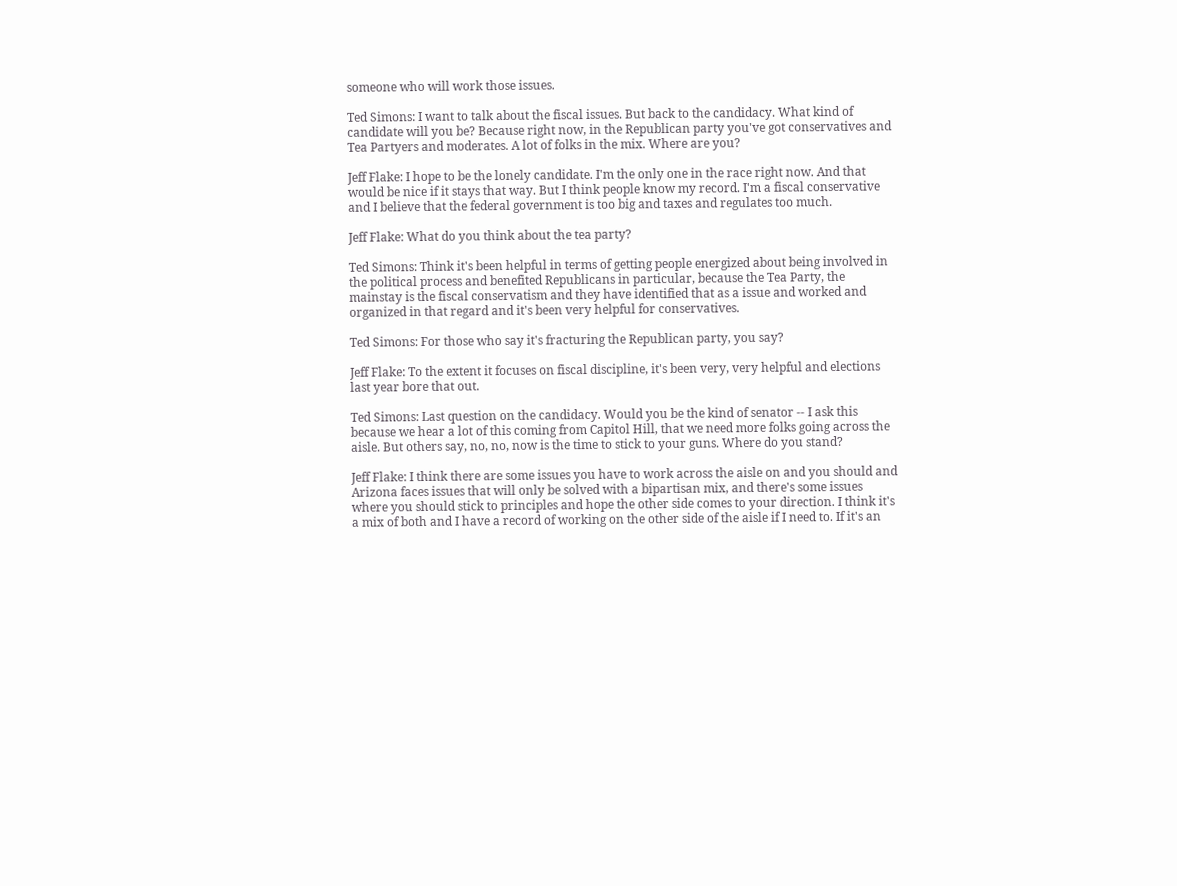someone who will work those issues.

Ted Simons: I want to talk about the fiscal issues. But back to the candidacy. What kind of candidate will you be? Because right now, in the Republican party you've got conservatives and Tea Partyers and moderates. A lot of folks in the mix. Where are you?

Jeff Flake: I hope to be the lonely candidate. I'm the only one in the race right now. And that would be nice if it stays that way. But I think people know my record. I'm a fiscal conservative and I believe that the federal government is too big and taxes and regulates too much.

Jeff Flake: What do you think about the tea party?

Ted Simons: Think it's been helpful in terms of getting people energized about being involved in the political process and benefited Republicans in particular, because the Tea Party, the mainstay is the fiscal conservatism and they have identified that as a issue and worked and organized in that regard and it's been very helpful for conservatives.

Ted Simons: For those who say it's fracturing the Republican party, you say?

Jeff Flake: To the extent it focuses on fiscal discipline, it's been very, very helpful and elections last year bore that out.

Ted Simons: Last question on the candidacy. Would you be the kind of senator -- I ask this because we hear a lot of this coming from Capitol Hill, that we need more folks going across the aisle. But others say, no, no, now is the time to stick to your guns. Where do you stand?

Jeff Flake: I think there are some issues you have to work across the aisle on and you should and Arizona faces issues that will only be solved with a bipartisan mix, and there's some issues where you should stick to principles and hope the other side comes to your direction. I think it's a mix of both and I have a record of working on the other side of the aisle if I need to. If it's an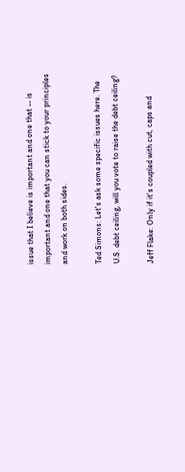issue that I believe is important and one that -- is important and one that you can stick to your principles and work on both sides.

Ted Simons: Let's ask some specific issues here. The U.S. debt ceiling, will you vote to raise the debt ceiling?

Jeff Flake: Only if it's coupled with cut, caps and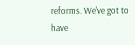reforms. We've got to have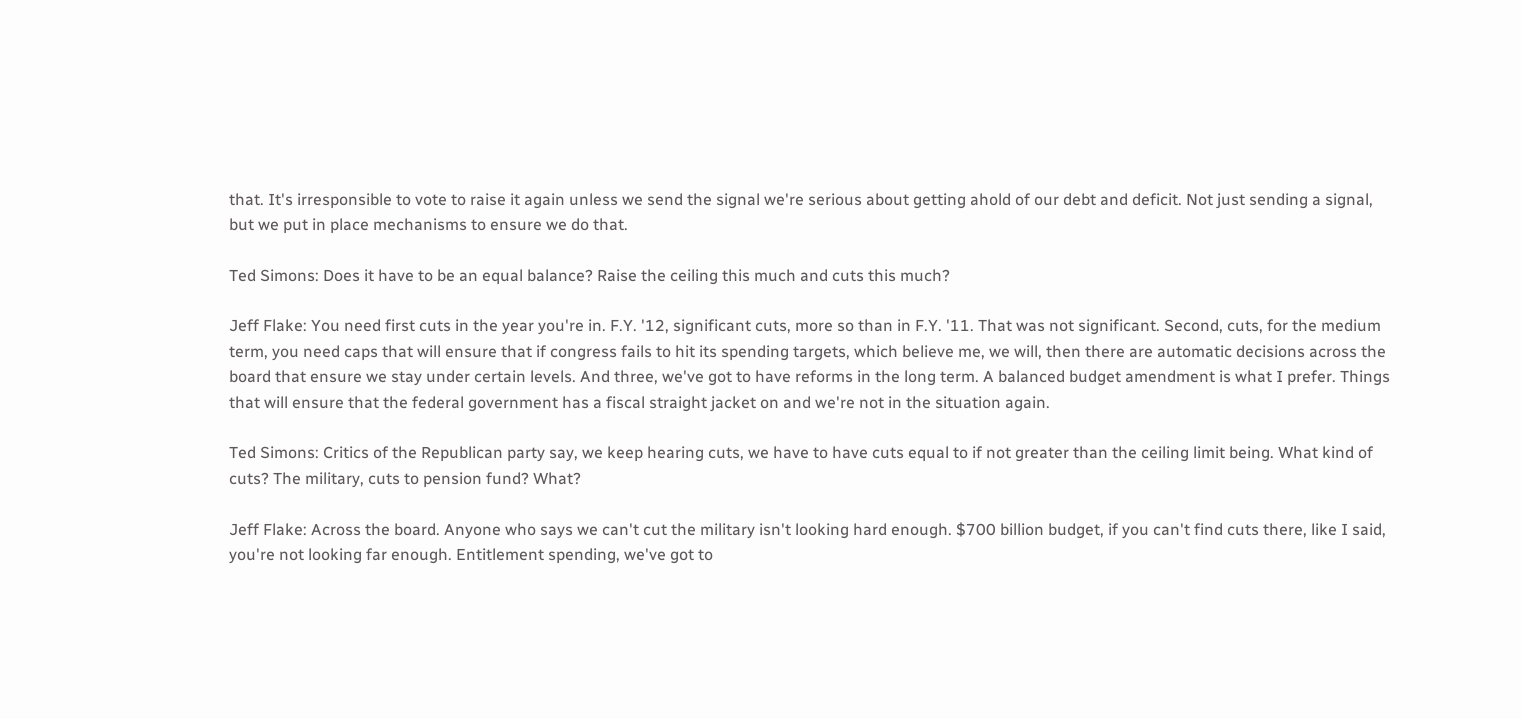that. It's irresponsible to vote to raise it again unless we send the signal we're serious about getting ahold of our debt and deficit. Not just sending a signal, but we put in place mechanisms to ensure we do that.

Ted Simons: Does it have to be an equal balance? Raise the ceiling this much and cuts this much?

Jeff Flake: You need first cuts in the year you're in. F.Y. '12, significant cuts, more so than in F.Y. '11. That was not significant. Second, cuts, for the medium term, you need caps that will ensure that if congress fails to hit its spending targets, which believe me, we will, then there are automatic decisions across the board that ensure we stay under certain levels. And three, we've got to have reforms in the long term. A balanced budget amendment is what I prefer. Things that will ensure that the federal government has a fiscal straight jacket on and we're not in the situation again.

Ted Simons: Critics of the Republican party say, we keep hearing cuts, we have to have cuts equal to if not greater than the ceiling limit being. What kind of cuts? The military, cuts to pension fund? What?

Jeff Flake: Across the board. Anyone who says we can't cut the military isn't looking hard enough. $700 billion budget, if you can't find cuts there, like I said, you're not looking far enough. Entitlement spending, we've got to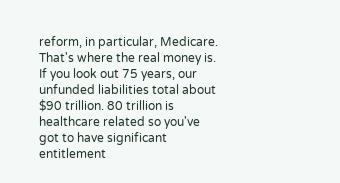reform, in particular, Medicare. That's where the real money is. If you look out 75 years, our unfunded liabilities total about $90 trillion. 80 trillion is healthcare related so you've got to have significant entitlement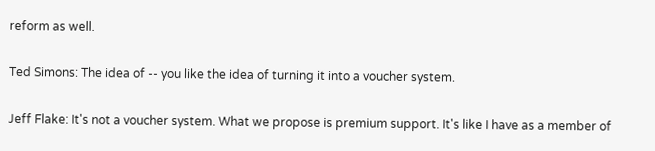reform as well.

Ted Simons: The idea of -- you like the idea of turning it into a voucher system.

Jeff Flake: It's not a voucher system. What we propose is premium support. It's like I have as a member of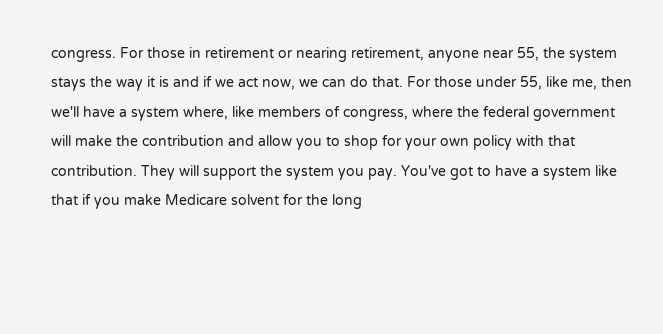congress. For those in retirement or nearing retirement, anyone near 55, the system stays the way it is and if we act now, we can do that. For those under 55, like me, then we'll have a system where, like members of congress, where the federal government will make the contribution and allow you to shop for your own policy with that contribution. They will support the system you pay. You've got to have a system like that if you make Medicare solvent for the long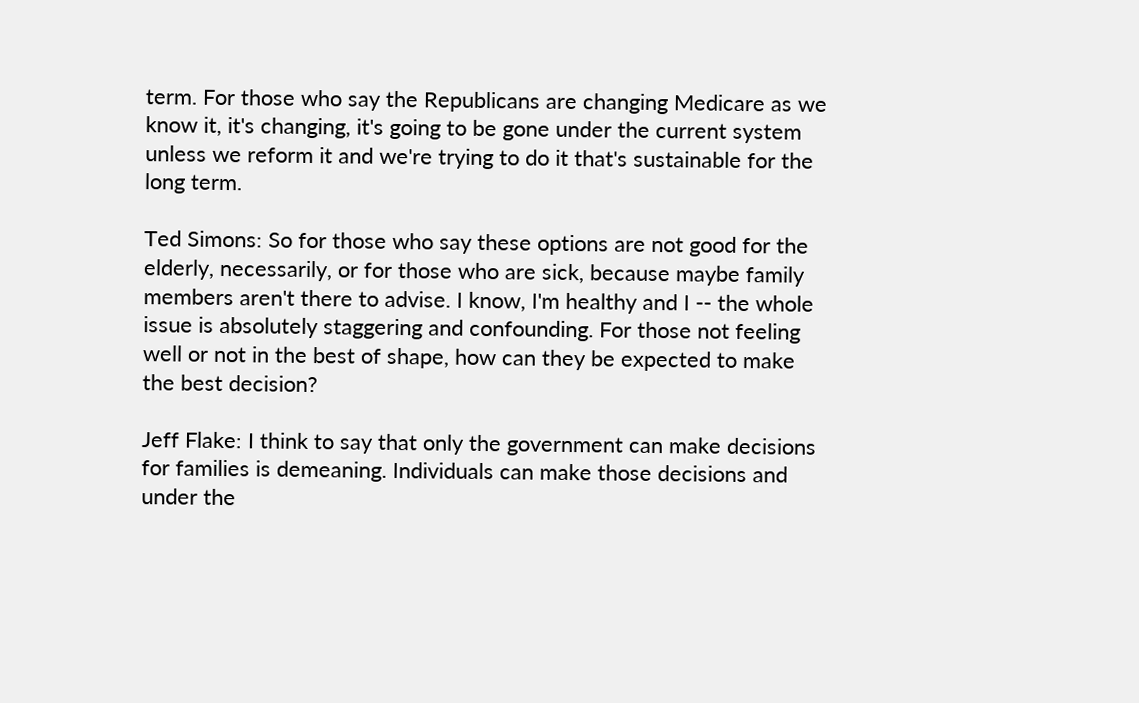term. For those who say the Republicans are changing Medicare as we know it, it's changing, it's going to be gone under the current system unless we reform it and we're trying to do it that's sustainable for the long term.

Ted Simons: So for those who say these options are not good for the elderly, necessarily, or for those who are sick, because maybe family members aren't there to advise. I know, I'm healthy and I -- the whole issue is absolutely staggering and confounding. For those not feeling well or not in the best of shape, how can they be expected to make the best decision?

Jeff Flake: I think to say that only the government can make decisions for families is demeaning. Individuals can make those decisions and under the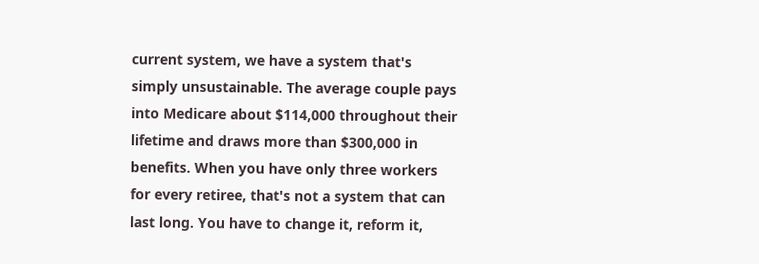current system, we have a system that's simply unsustainable. The average couple pays into Medicare about $114,000 throughout their lifetime and draws more than $300,000 in benefits. When you have only three workers for every retiree, that's not a system that can last long. You have to change it, reform it,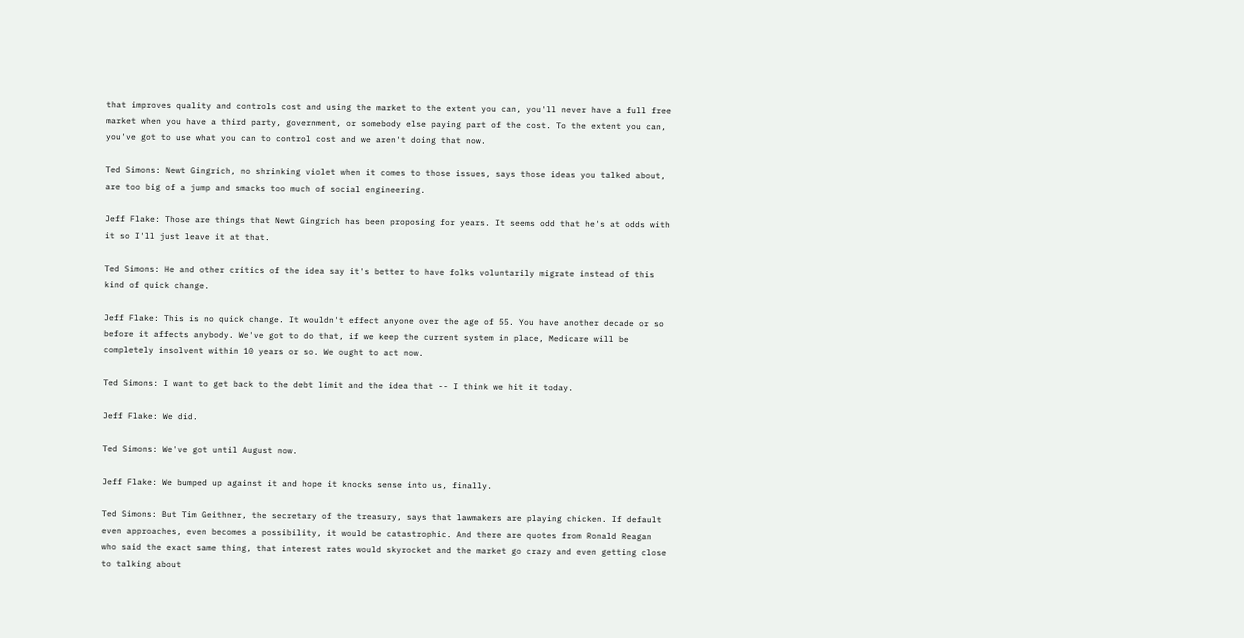that improves quality and controls cost and using the market to the extent you can, you'll never have a full free market when you have a third party, government, or somebody else paying part of the cost. To the extent you can, you've got to use what you can to control cost and we aren't doing that now.

Ted Simons: Newt Gingrich, no shrinking violet when it comes to those issues, says those ideas you talked about, are too big of a jump and smacks too much of social engineering.

Jeff Flake: Those are things that Newt Gingrich has been proposing for years. It seems odd that he's at odds with it so I'll just leave it at that.

Ted Simons: He and other critics of the idea say it's better to have folks voluntarily migrate instead of this kind of quick change.

Jeff Flake: This is no quick change. It wouldn't effect anyone over the age of 55. You have another decade or so before it affects anybody. We've got to do that, if we keep the current system in place, Medicare will be completely insolvent within 10 years or so. We ought to act now.

Ted Simons: I want to get back to the debt limit and the idea that -- I think we hit it today.

Jeff Flake: We did.

Ted Simons: We've got until August now.

Jeff Flake: We bumped up against it and hope it knocks sense into us, finally.

Ted Simons: But Tim Geithner, the secretary of the treasury, says that lawmakers are playing chicken. If default even approaches, even becomes a possibility, it would be catastrophic. And there are quotes from Ronald Reagan who said the exact same thing, that interest rates would skyrocket and the market go crazy and even getting close to talking about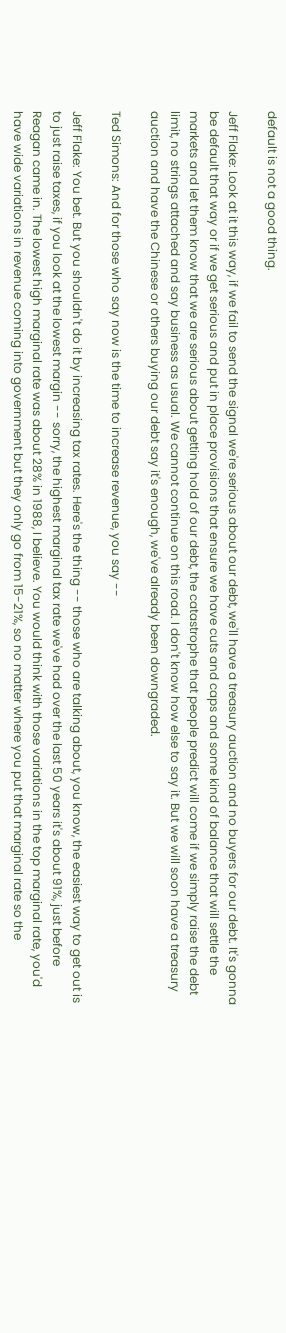default is not a good thing.

Jeff Flake: Look at it this way, if we fail to send the signal we're serious about our debt, we'll have a treasury auction and no buyers for our debt. It's gonna be default that way or if we get serious and put in place provisions that ensure we have cuts and caps and some kind of balance that will settle the markets and let them know that we are serious about getting hold of our debt, the catastrophe that people predict will come if we simply raise the debt limit, no strings attached and say business as usual. We cannot continue on this road. I don't know how else to say it. But we will soon have a treasury auction and have the Chinese or others buying our debt say it's enough, we've already been downgraded.

Ted Simons: And for those who say now is the time to increase revenue, you say --

Jeff Flake: You bet. But you shouldn't do it by increasing tax rates. Here's the thing -- those who are talking about, you know, the easiest way to get out is to just raise taxes, if you look at the lowest margin -- sorry, the highest marginal tax rate we've had over the last 50 years it's about 91%, just before Reagan came in. The lowest high marginal rate was about 28% in 1988, I believe. You would think with those variations in the top marginal rate, you'd have wide variations in revenue coming into government but they only go from 15-21%, so no matter where you put that marginal rate so the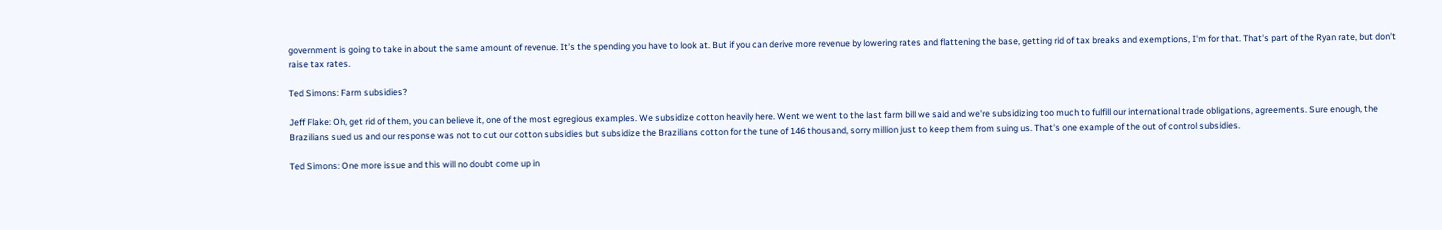government is going to take in about the same amount of revenue. It's the spending you have to look at. But if you can derive more revenue by lowering rates and flattening the base, getting rid of tax breaks and exemptions, I'm for that. That's part of the Ryan rate, but don't raise tax rates.

Ted Simons: Farm subsidies?

Jeff Flake: Oh, get rid of them, you can believe it, one of the most egregious examples. We subsidize cotton heavily here. Went we went to the last farm bill we said and we're subsidizing too much to fulfill our international trade obligations, agreements. Sure enough, the Brazilians sued us and our response was not to cut our cotton subsidies but subsidize the Brazilians cotton for the tune of 146 thousand, sorry million just to keep them from suing us. That's one example of the out of control subsidies.

Ted Simons: One more issue and this will no doubt come up in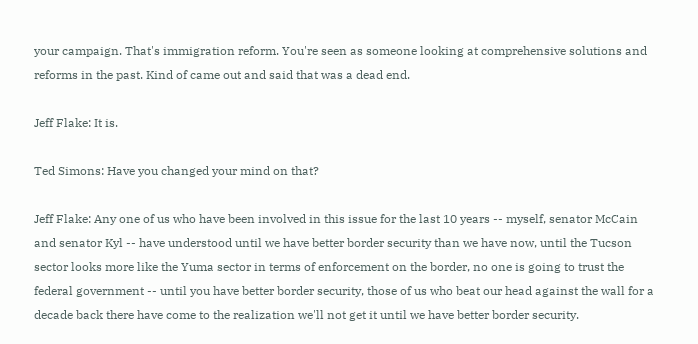your campaign. That's immigration reform. You're seen as someone looking at comprehensive solutions and reforms in the past. Kind of came out and said that was a dead end.

Jeff Flake: It is.

Ted Simons: Have you changed your mind on that?

Jeff Flake: Any one of us who have been involved in this issue for the last 10 years -- myself, senator McCain and senator Kyl -- have understood until we have better border security than we have now, until the Tucson sector looks more like the Yuma sector in terms of enforcement on the border, no one is going to trust the federal government -- until you have better border security, those of us who beat our head against the wall for a decade back there have come to the realization we'll not get it until we have better border security.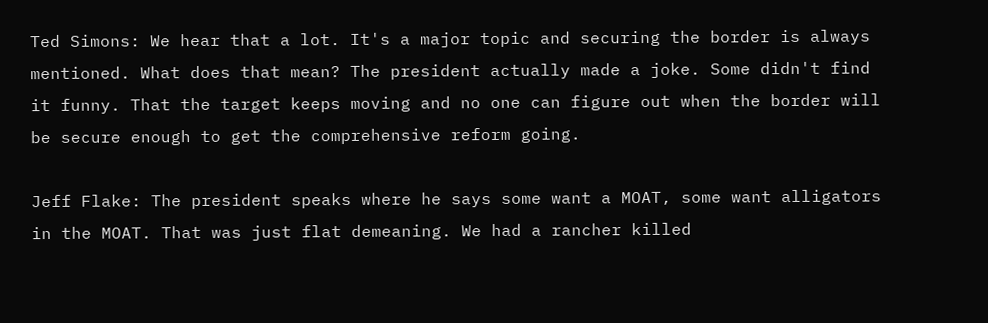Ted Simons: We hear that a lot. It's a major topic and securing the border is always mentioned. What does that mean? The president actually made a joke. Some didn't find it funny. That the target keeps moving and no one can figure out when the border will be secure enough to get the comprehensive reform going.

Jeff Flake: The president speaks where he says some want a MOAT, some want alligators in the MOAT. That was just flat demeaning. We had a rancher killed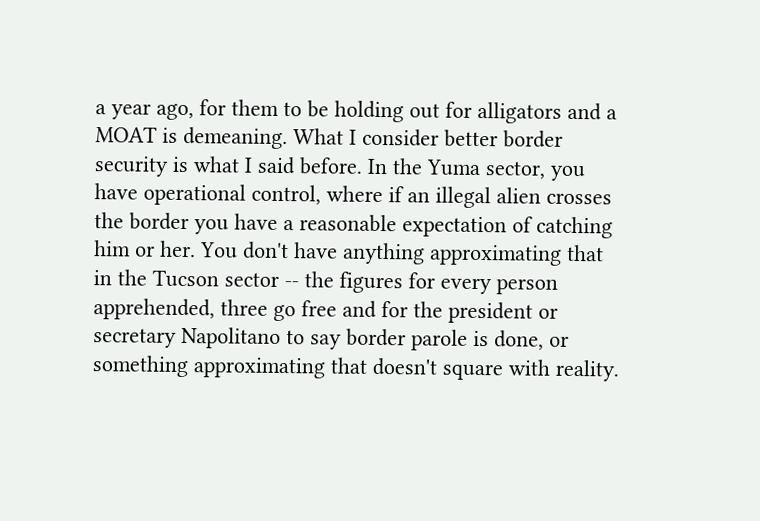a year ago, for them to be holding out for alligators and a MOAT is demeaning. What I consider better border security is what I said before. In the Yuma sector, you have operational control, where if an illegal alien crosses the border you have a reasonable expectation of catching him or her. You don't have anything approximating that in the Tucson sector -- the figures for every person apprehended, three go free and for the president or secretary Napolitano to say border parole is done, or something approximating that doesn't square with reality.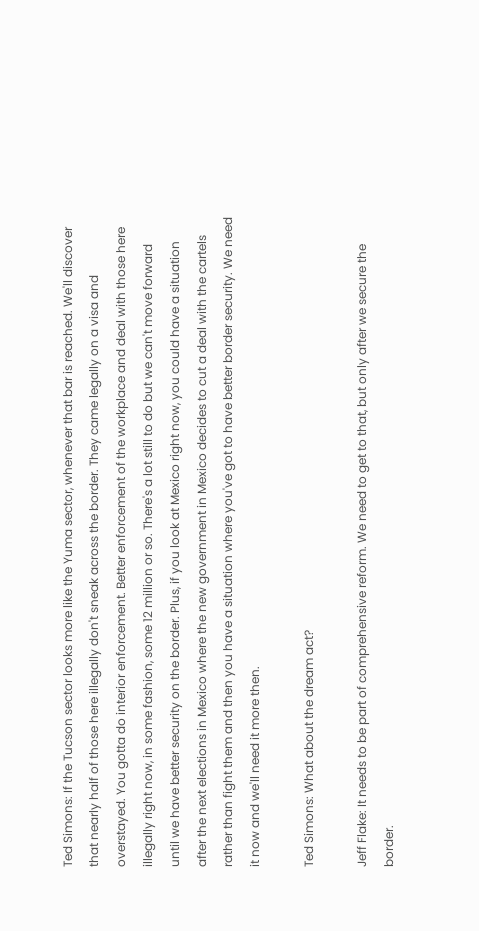Ted Simons: If the Tucson sector looks more like the Yuma sector, whenever that bar is reached. We'll discover that nearly half of those here illegally don't sneak across the border. They came legally on a visa and overstayed. You gotta do interior enforcement. Better enforcement of the workplace and deal with those here illegally right now, in some fashion, some 12 million or so. There's a lot still to do but we can't move forward until we have better security on the border. Plus, if you look at Mexico right now, you could have a situation after the next elections in Mexico where the new government in Mexico decides to cut a deal with the cartels rather than fight them and then you have a situation where you've got to have better border security. We need it now and we'll need it more then.

Ted Simons: What about the dream act?

Jeff Flake: It needs to be part of comprehensive reform. We need to get to that, but only after we secure the border.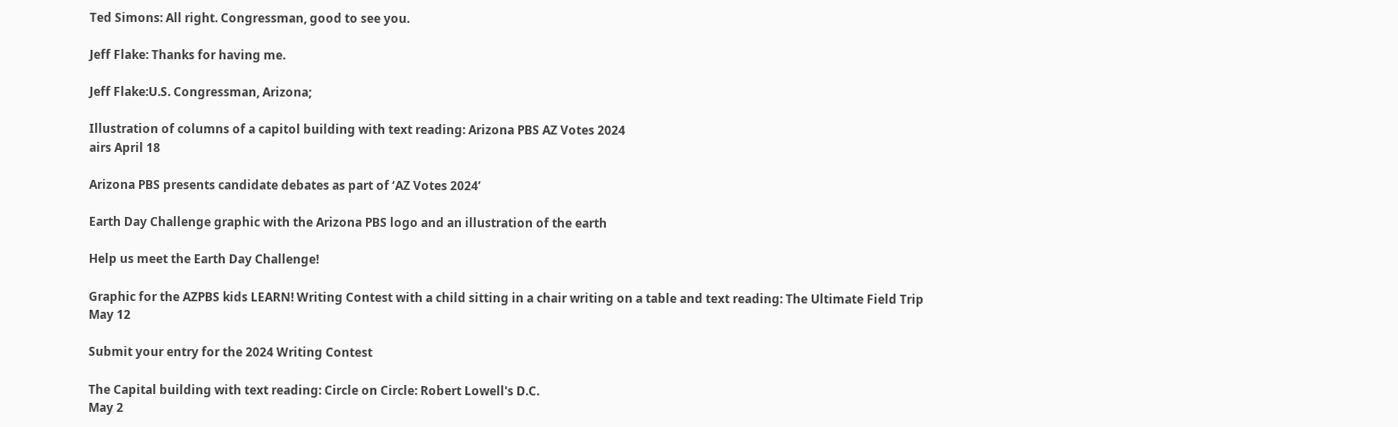Ted Simons: All right. Congressman, good to see you.

Jeff Flake: Thanks for having me.

Jeff Flake:U.S. Congressman, Arizona;

Illustration of columns of a capitol building with text reading: Arizona PBS AZ Votes 2024
airs April 18

Arizona PBS presents candidate debates as part of ‘AZ Votes 2024’

Earth Day Challenge graphic with the Arizona PBS logo and an illustration of the earth

Help us meet the Earth Day Challenge!

Graphic for the AZPBS kids LEARN! Writing Contest with a child sitting in a chair writing on a table and text reading: The Ultimate Field Trip
May 12

Submit your entry for the 2024 Writing Contest

The Capital building with text reading: Circle on Circle: Robert Lowell's D.C.
May 2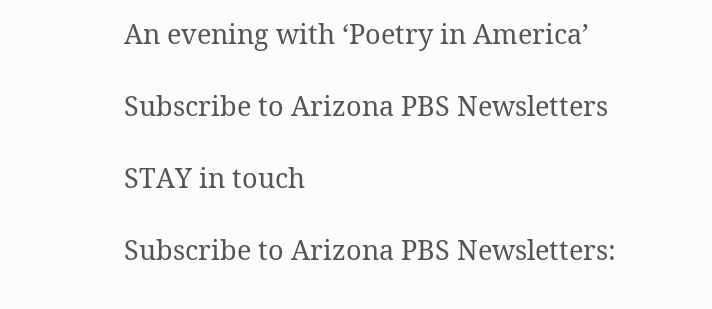An evening with ‘Poetry in America’

Subscribe to Arizona PBS Newsletters

STAY in touch

Subscribe to Arizona PBS Newsletters: